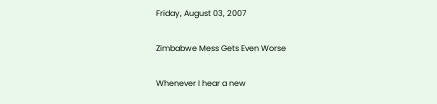Friday, August 03, 2007

Zimbabwe Mess Gets Even Worse

Whenever I hear a new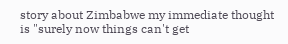story about Zimbabwe my immediate thought is "surely now things can't get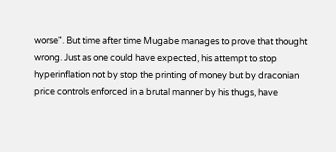worse". But time after time Mugabe manages to prove that thought wrong. Just as one could have expected, his attempt to stop hyperinflation not by stop the printing of money but by draconian price controls enforced in a brutal manner by his thugs, have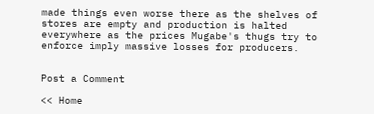made things even worse there as the shelves of stores are empty and production is halted everywhere as the prices Mugabe's thugs try to enforce imply massive losses for producers.


Post a Comment

<< Home